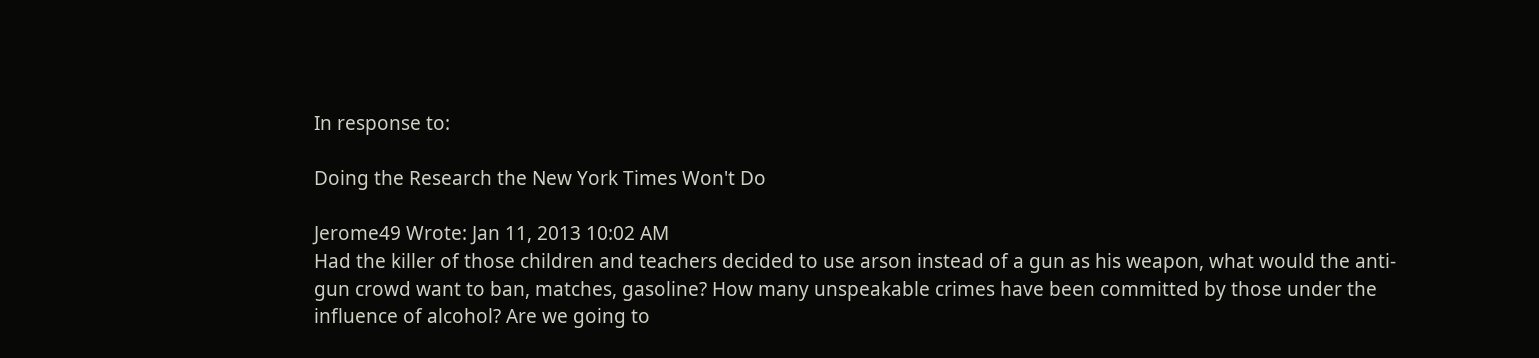In response to:

Doing the Research the New York Times Won't Do

Jerome49 Wrote: Jan 11, 2013 10:02 AM
Had the killer of those children and teachers decided to use arson instead of a gun as his weapon, what would the anti-gun crowd want to ban, matches, gasoline? How many unspeakable crimes have been committed by those under the influence of alcohol? Are we going to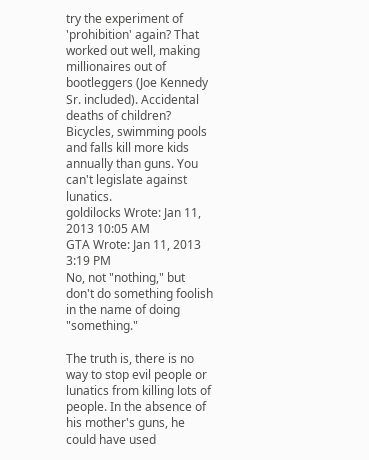try the experiment of 'prohibition' again? That worked out well, making millionaires out of bootleggers (Joe Kennedy Sr. included). Accidental deaths of children? Bicycles, swimming pools and falls kill more kids annually than guns. You can't legislate against lunatics.
goldilocks Wrote: Jan 11, 2013 10:05 AM
GTA Wrote: Jan 11, 2013 3:19 PM
No, not "nothing," but don't do something foolish in the name of doing "something."

The truth is, there is no way to stop evil people or lunatics from killing lots of people. In the absence of his mother's guns, he could have used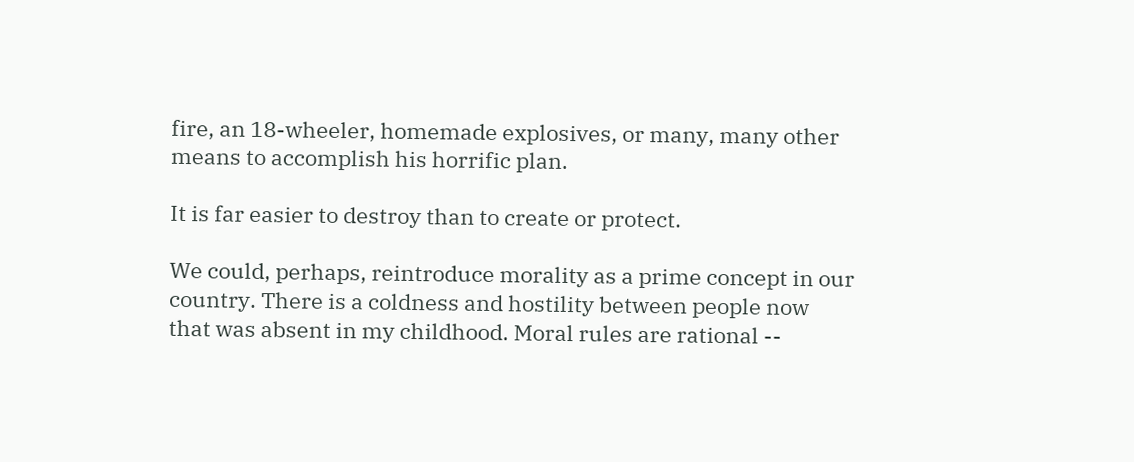fire, an 18-wheeler, homemade explosives, or many, many other means to accomplish his horrific plan.

It is far easier to destroy than to create or protect.

We could, perhaps, reintroduce morality as a prime concept in our country. There is a coldness and hostility between people now that was absent in my childhood. Moral rules are rational --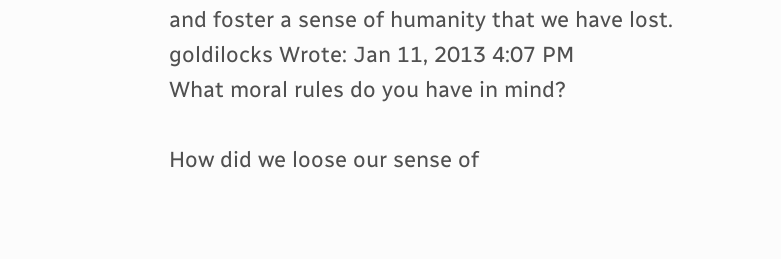and foster a sense of humanity that we have lost.
goldilocks Wrote: Jan 11, 2013 4:07 PM
What moral rules do you have in mind?

How did we loose our sense of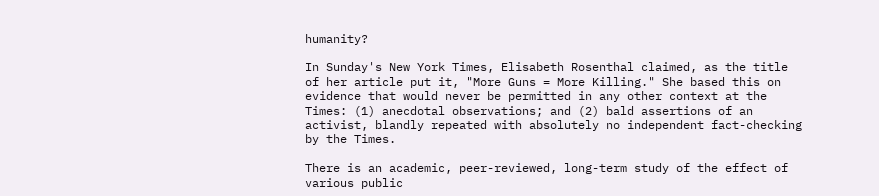humanity?

In Sunday's New York Times, Elisabeth Rosenthal claimed, as the title of her article put it, "More Guns = More Killing." She based this on evidence that would never be permitted in any other context at the Times: (1) anecdotal observations; and (2) bald assertions of an activist, blandly repeated with absolutely no independent fact-checking by the Times.

There is an academic, peer-reviewed, long-term study of the effect of various public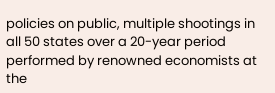policies on public, multiple shootings in all 50 states over a 20-year period performed by renowned economists at the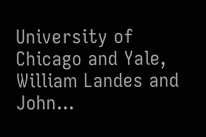University of Chicago and Yale, William Landes and John...